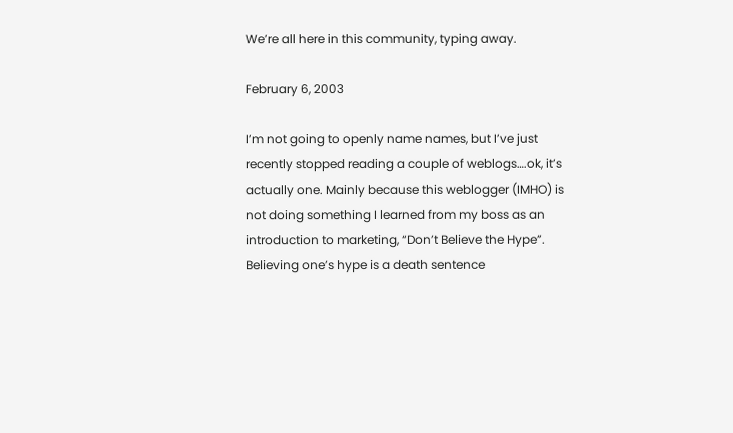We’re all here in this community, typing away.

February 6, 2003

I’m not going to openly name names, but I’ve just recently stopped reading a couple of weblogs….ok, it’s actually one. Mainly because this weblogger (IMHO) is not doing something I learned from my boss as an introduction to marketing, “Don’t Believe the Hype”. Believing one’s hype is a death sentence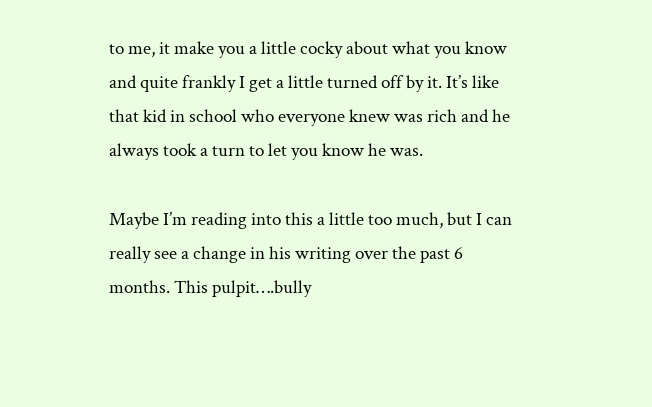to me, it make you a little cocky about what you know and quite frankly I get a little turned off by it. It’s like that kid in school who everyone knew was rich and he always took a turn to let you know he was.

Maybe I’m reading into this a little too much, but I can really see a change in his writing over the past 6 months. This pulpit….bully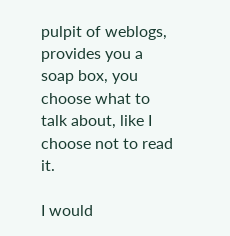pulpit of weblogs, provides you a soap box, you choose what to talk about, like I choose not to read it.

I would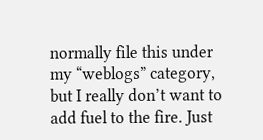normally file this under my “weblogs” category, but I really don’t want to add fuel to the fire. Just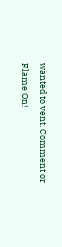wanted to vent. Comment or Flame On!